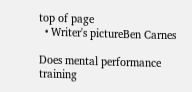top of page
  • Writer's pictureBen Carnes

Does mental performance training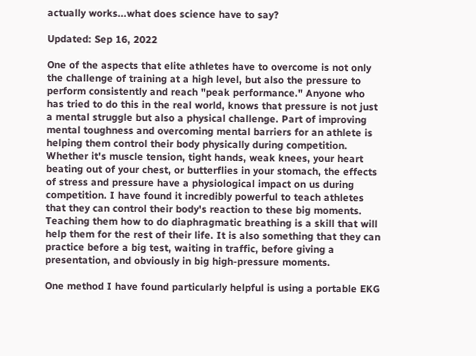actually works...what does science have to say?

Updated: Sep 16, 2022

One of the aspects that elite athletes have to overcome is not only the challenge of training at a high level, but also the pressure to perform consistently and reach "peak performance." Anyone who has tried to do this in the real world, knows that pressure is not just a mental struggle but also a physical challenge. Part of improving mental toughness and overcoming mental barriers for an athlete is helping them control their body physically during competition. Whether it's muscle tension, tight hands, weak knees, your heart beating out of your chest, or butterflies in your stomach, the effects of stress and pressure have a physiological impact on us during competition. I have found it incredibly powerful to teach athletes that they can control their body's reaction to these big moments. Teaching them how to do diaphragmatic breathing is a skill that will help them for the rest of their life. It is also something that they can practice before a big test, waiting in traffic, before giving a presentation, and obviously in big high-pressure moments.

One method I have found particularly helpful is using a portable EKG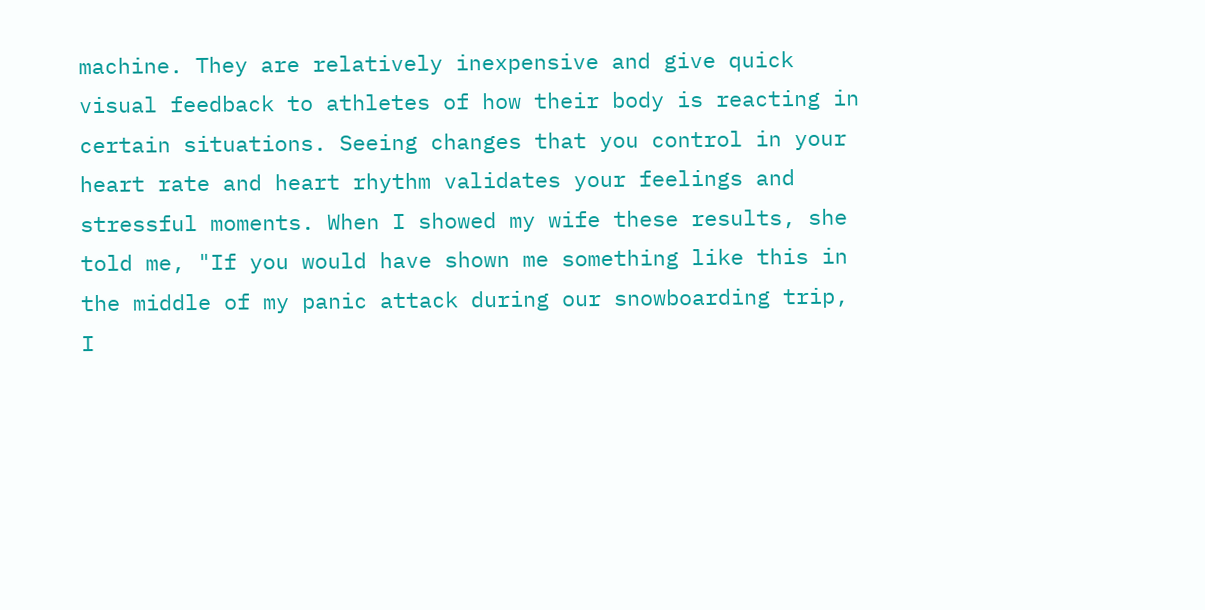machine. They are relatively inexpensive and give quick visual feedback to athletes of how their body is reacting in certain situations. Seeing changes that you control in your heart rate and heart rhythm validates your feelings and stressful moments. When I showed my wife these results, she told me, "If you would have shown me something like this in the middle of my panic attack during our snowboarding trip, I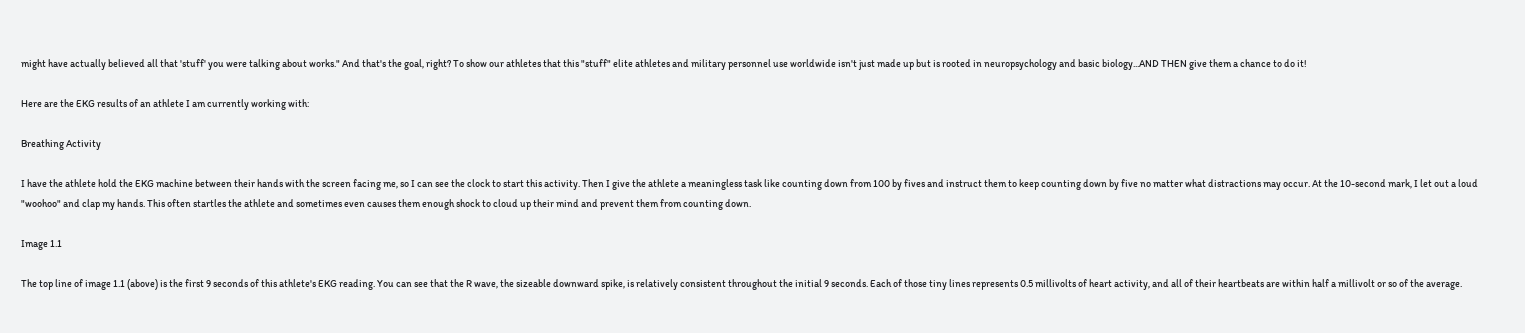might have actually believed all that 'stuff' you were talking about works." And that's the goal, right? To show our athletes that this "stuff" elite athletes and military personnel use worldwide isn't just made up but is rooted in neuropsychology and basic biology...AND THEN give them a chance to do it!

Here are the EKG results of an athlete I am currently working with:

Breathing Activity

I have the athlete hold the EKG machine between their hands with the screen facing me, so I can see the clock to start this activity. Then I give the athlete a meaningless task like counting down from 100 by fives and instruct them to keep counting down by five no matter what distractions may occur. At the 10-second mark, I let out a loud "woohoo" and clap my hands. This often startles the athlete and sometimes even causes them enough shock to cloud up their mind and prevent them from counting down.

Image 1.1

The top line of image 1.1 (above) is the first 9 seconds of this athlete's EKG reading. You can see that the R wave, the sizeable downward spike, is relatively consistent throughout the initial 9 seconds. Each of those tiny lines represents 0.5 millivolts of heart activity, and all of their heartbeats are within half a millivolt or so of the average.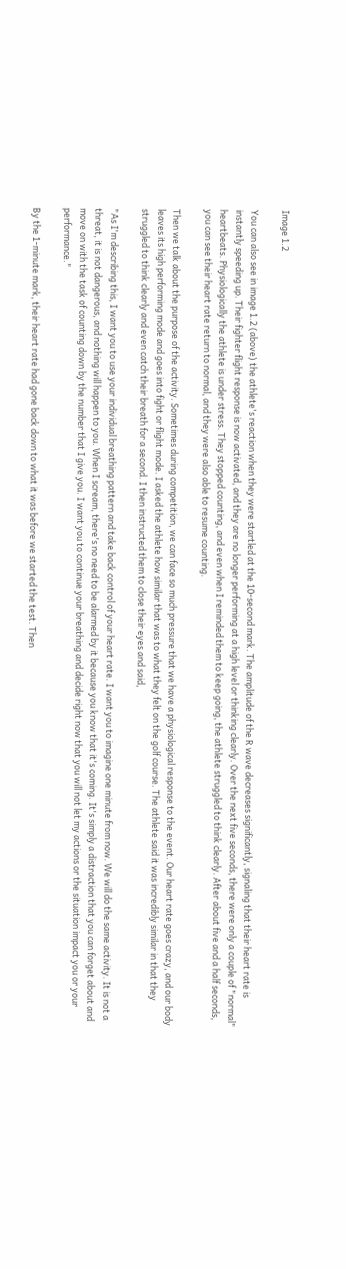Image 1.2

You can also see in image 1.2 (above) the athlete's reaction when they were startled at the 10-second mark. The amplitude of the R wave decreases significantly, signaling that their heart rate is instantly speeding up. Their fighter flight response is now activated, and they are no longer performing at a high level or thinking clearly. Over the next five seconds, there were only a couple of "normal" heartbeats. Physiologically the athlete is under stress. They stopped counting, and even when I reminded them to keep going, the athlete struggled to think clearly. After about five and a half seconds, you can see their heart rate return to normal, and they were also able to resume counting.

Then we talk about the purpose of the activity. Sometimes during competition, we can face so much pressure that we have a physiological response to the event. Our heart rate goes crazy, and our body leaves its high performing mode and goes into fight or flight mode. I asked the athlete how similar that was to what they felt on the golf course. The athlete said it was incredibly similar in that they struggled to think clearly and even catch their breath for a second. I then instructed them to close their eyes and said,

"As I'm describing this, I want you to use your individual breathing pattern and take back control of your heart rate. I want you to imagine one minute from now. We will do the same activity. It is not a threat, it is not dangerous, and nothing will happen to you. When I scream, there's no need to be alarmed by it because you know that it's coming. It's simply a distraction that you can forget about and move on with the task of counting down by the number that I give you. I want you to continue your breathing and decide right now that you will not let my actions or the situation impact you or your performance."

By the 1-minute mark, their heart rate had gone back down to what it was before we started the test. Then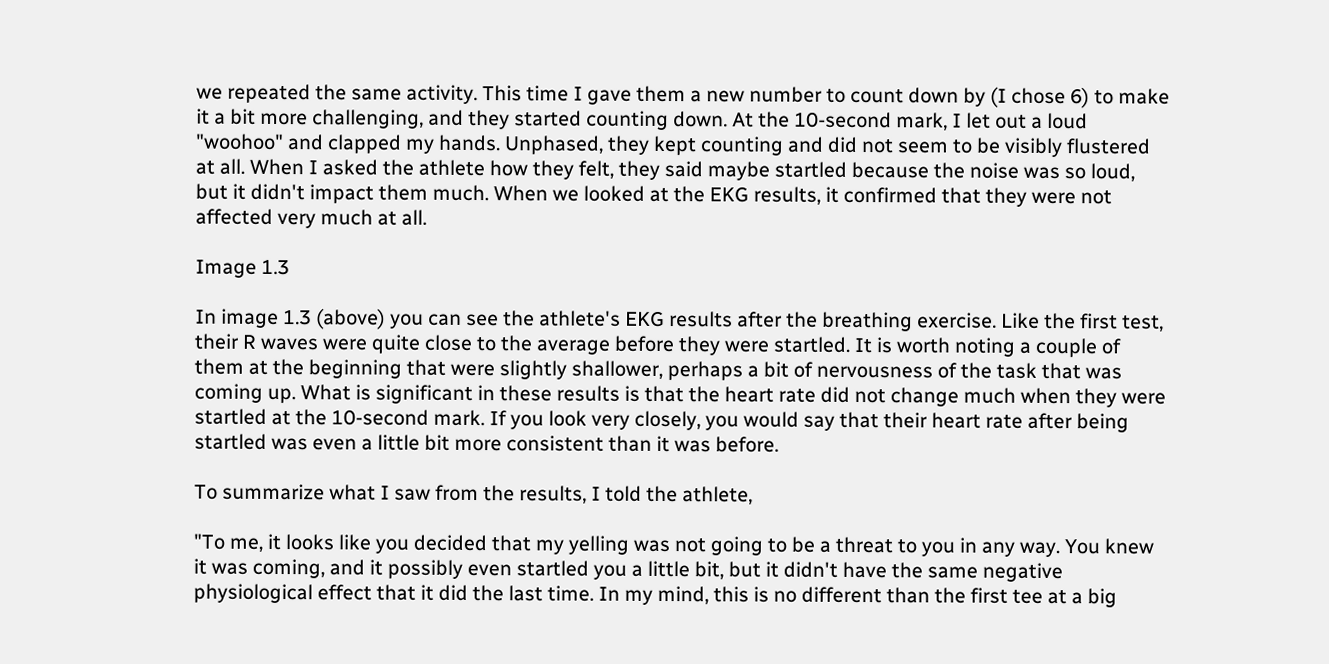we repeated the same activity. This time I gave them a new number to count down by (I chose 6) to make it a bit more challenging, and they started counting down. At the 10-second mark, I let out a loud "woohoo" and clapped my hands. Unphased, they kept counting and did not seem to be visibly flustered at all. When I asked the athlete how they felt, they said maybe startled because the noise was so loud, but it didn't impact them much. When we looked at the EKG results, it confirmed that they were not affected very much at all.

Image 1.3

In image 1.3 (above) you can see the athlete's EKG results after the breathing exercise. Like the first test, their R waves were quite close to the average before they were startled. It is worth noting a couple of them at the beginning that were slightly shallower, perhaps a bit of nervousness of the task that was coming up. What is significant in these results is that the heart rate did not change much when they were startled at the 10-second mark. If you look very closely, you would say that their heart rate after being startled was even a little bit more consistent than it was before.

To summarize what I saw from the results, I told the athlete,

"To me, it looks like you decided that my yelling was not going to be a threat to you in any way. You knew it was coming, and it possibly even startled you a little bit, but it didn't have the same negative physiological effect that it did the last time. In my mind, this is no different than the first tee at a big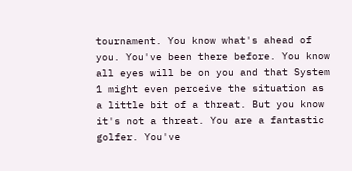tournament. You know what's ahead of you. You've been there before. You know all eyes will be on you and that System 1 might even perceive the situation as a little bit of a threat. But you know it's not a threat. You are a fantastic golfer. You've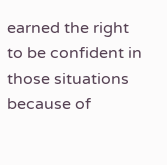earned the right to be confident in those situations because of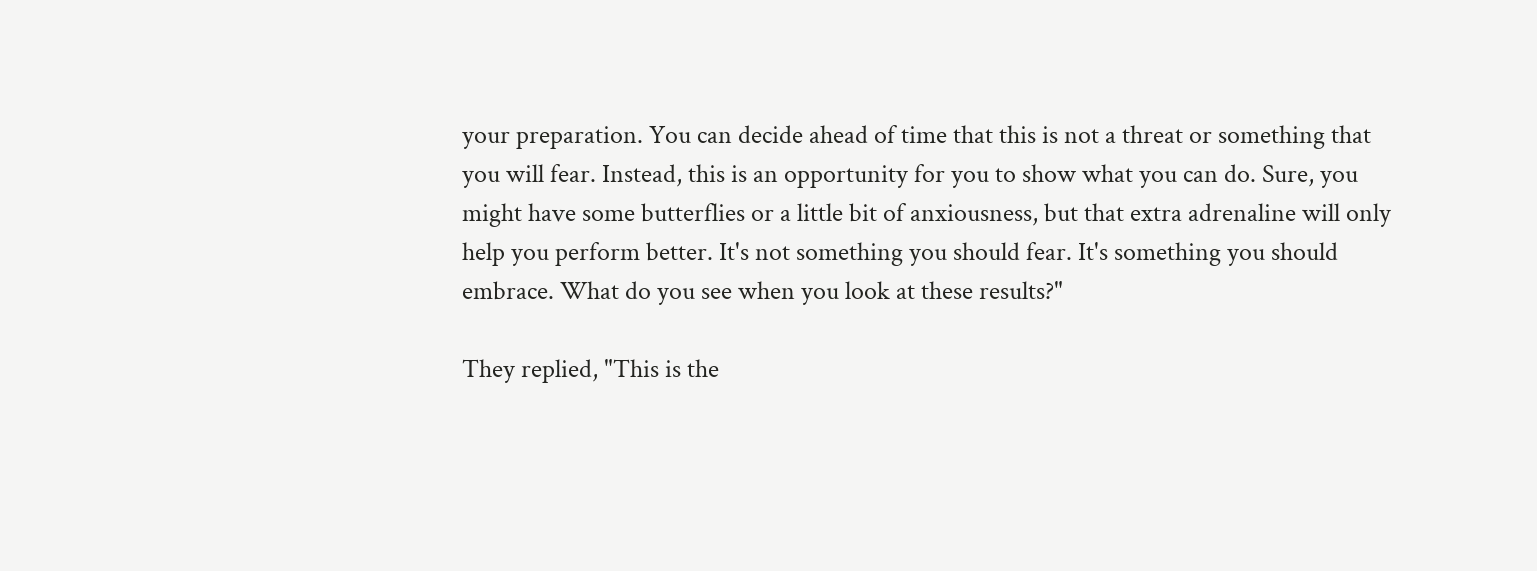your preparation. You can decide ahead of time that this is not a threat or something that you will fear. Instead, this is an opportunity for you to show what you can do. Sure, you might have some butterflies or a little bit of anxiousness, but that extra adrenaline will only help you perform better. It's not something you should fear. It's something you should embrace. What do you see when you look at these results?"

They replied, "This is the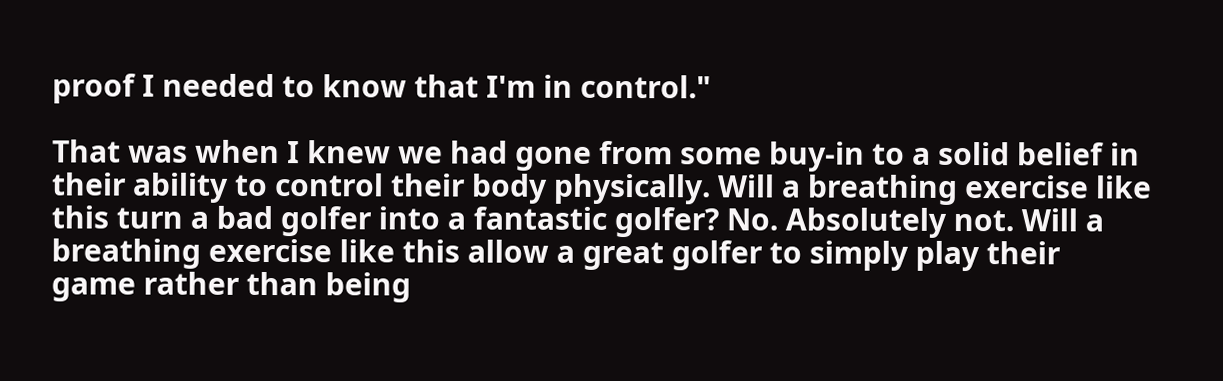proof I needed to know that I'm in control."

That was when I knew we had gone from some buy-in to a solid belief in their ability to control their body physically. Will a breathing exercise like this turn a bad golfer into a fantastic golfer? No. Absolutely not. Will a breathing exercise like this allow a great golfer to simply play their game rather than being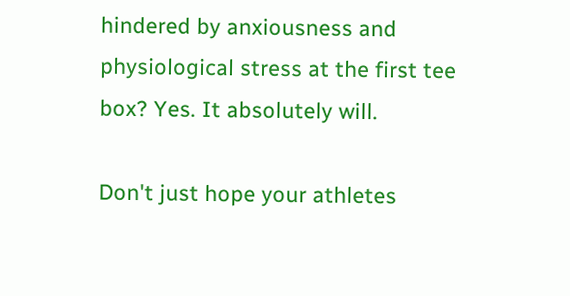hindered by anxiousness and physiological stress at the first tee box? Yes. It absolutely will.

Don't just hope your athletes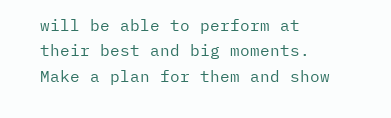will be able to perform at their best and big moments. Make a plan for them and show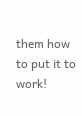them how to put it to work!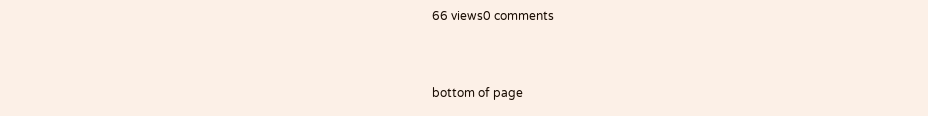66 views0 comments


bottom of page